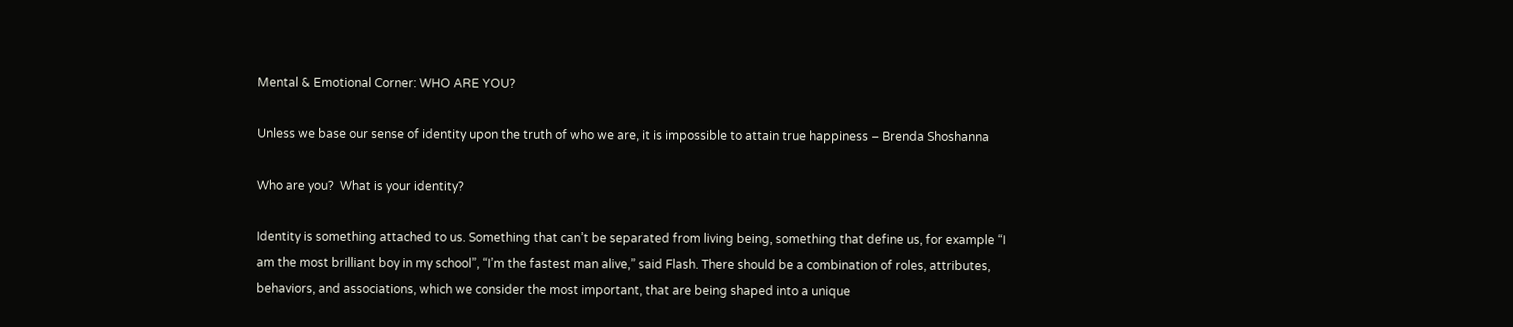Mental & Emotional Corner: WHO ARE YOU?

Unless we base our sense of identity upon the truth of who we are, it is impossible to attain true happiness – Brenda Shoshanna

Who are you?  What is your identity?

Identity is something attached to us. Something that can’t be separated from living being, something that define us, for example “I am the most brilliant boy in my school”, “I’m the fastest man alive,” said Flash. There should be a combination of roles, attributes, behaviors, and associations, which we consider the most important, that are being shaped into a unique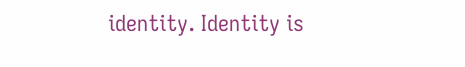identity. Identity is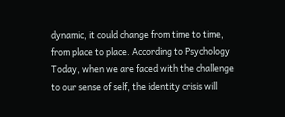dynamic, it could change from time to time, from place to place. According to Psychology Today, when we are faced with the challenge to our sense of self, the identity crisis will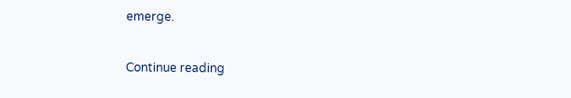emerge.

Continue reading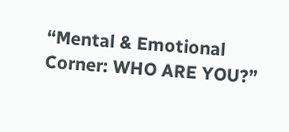“Mental & Emotional Corner: WHO ARE YOU?”